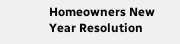Homeowners New Year Resolution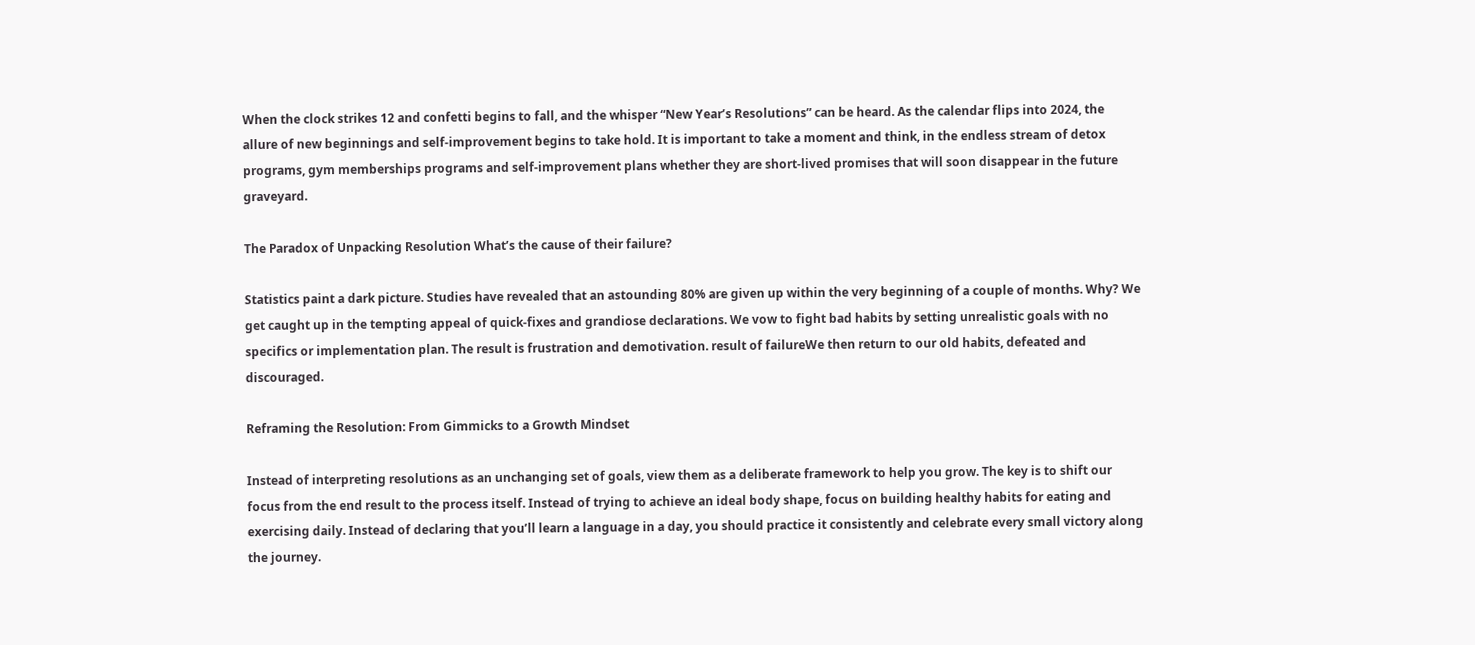When the clock strikes 12 and confetti begins to fall, and the whisper “New Year’s Resolutions” can be heard. As the calendar flips into 2024, the allure of new beginnings and self-improvement begins to take hold. It is important to take a moment and think, in the endless stream of detox programs, gym memberships programs and self-improvement plans whether they are short-lived promises that will soon disappear in the future graveyard.

The Paradox of Unpacking Resolution What’s the cause of their failure?

Statistics paint a dark picture. Studies have revealed that an astounding 80% are given up within the very beginning of a couple of months. Why? We get caught up in the tempting appeal of quick-fixes and grandiose declarations. We vow to fight bad habits by setting unrealistic goals with no specifics or implementation plan. The result is frustration and demotivation. result of failureWe then return to our old habits, defeated and discouraged.

Reframing the Resolution: From Gimmicks to a Growth Mindset

Instead of interpreting resolutions as an unchanging set of goals, view them as a deliberate framework to help you grow. The key is to shift our focus from the end result to the process itself. Instead of trying to achieve an ideal body shape, focus on building healthy habits for eating and exercising daily. Instead of declaring that you’ll learn a language in a day, you should practice it consistently and celebrate every small victory along the journey.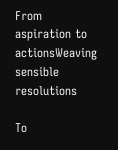From aspiration to actionsWeaving sensible resolutions

To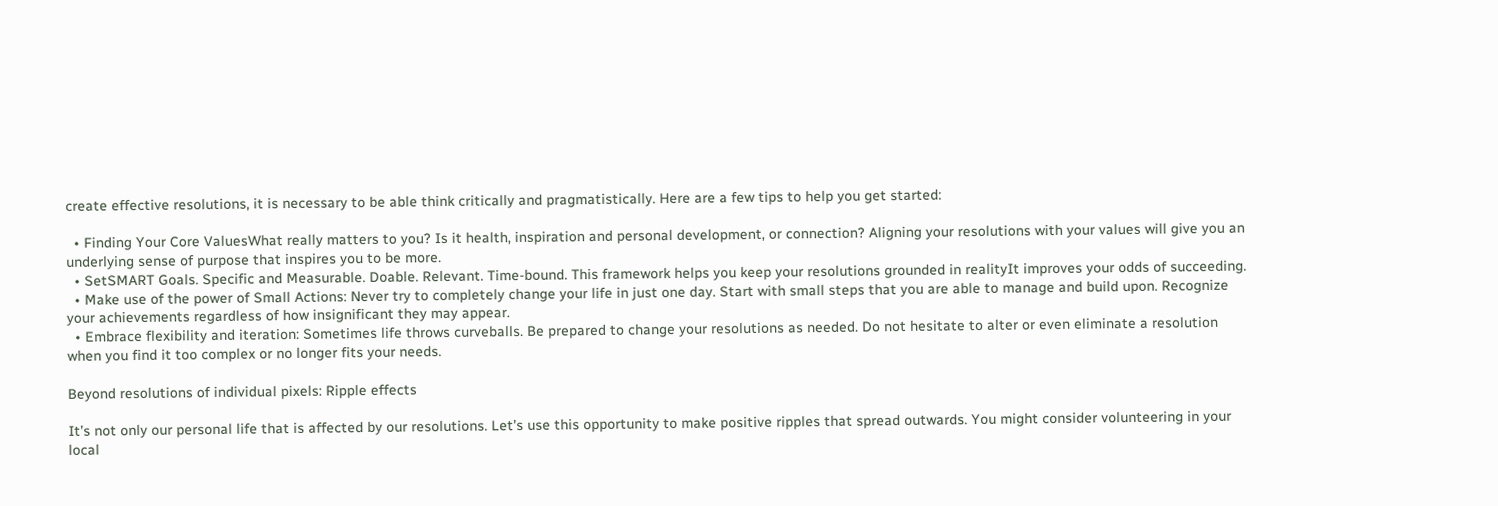create effective resolutions, it is necessary to be able think critically and pragmatistically. Here are a few tips to help you get started:

  • Finding Your Core ValuesWhat really matters to you? Is it health, inspiration and personal development, or connection? Aligning your resolutions with your values will give you an underlying sense of purpose that inspires you to be more.
  • SetSMART Goals. Specific and Measurable. Doable. Relevant. Time-bound. This framework helps you keep your resolutions grounded in realityIt improves your odds of succeeding.
  • Make use of the power of Small Actions: Never try to completely change your life in just one day. Start with small steps that you are able to manage and build upon. Recognize your achievements regardless of how insignificant they may appear.
  • Embrace flexibility and iteration: Sometimes life throws curveballs. Be prepared to change your resolutions as needed. Do not hesitate to alter or even eliminate a resolution when you find it too complex or no longer fits your needs.

Beyond resolutions of individual pixels: Ripple effects

It’s not only our personal life that is affected by our resolutions. Let’s use this opportunity to make positive ripples that spread outwards. You might consider volunteering in your local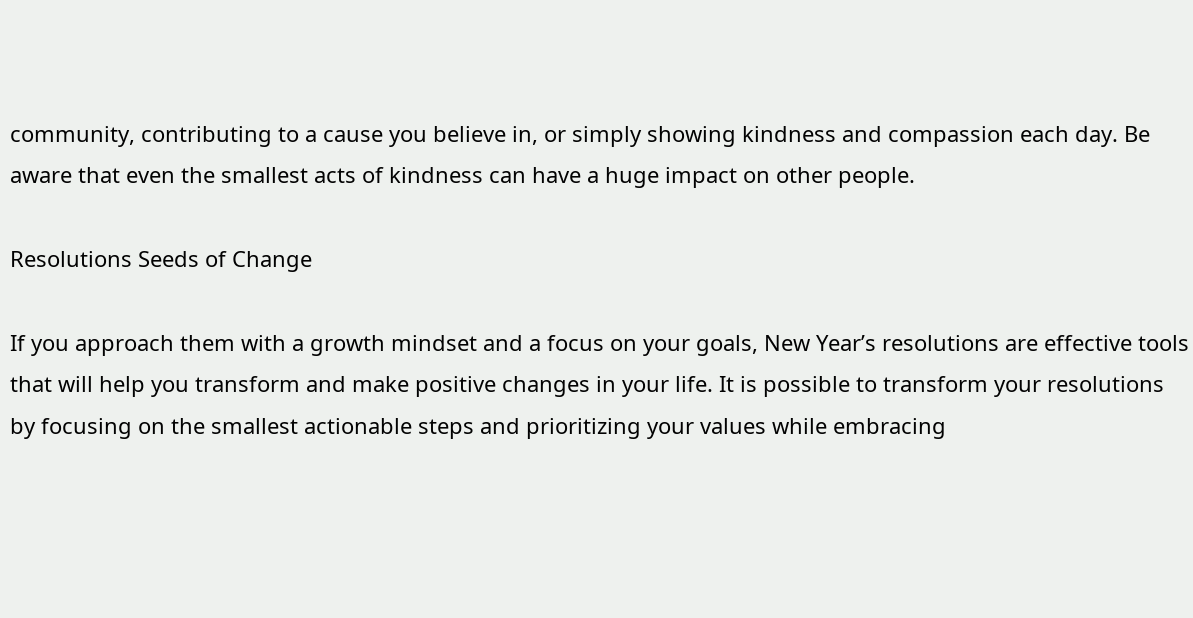community, contributing to a cause you believe in, or simply showing kindness and compassion each day. Be aware that even the smallest acts of kindness can have a huge impact on other people.

Resolutions Seeds of Change

If you approach them with a growth mindset and a focus on your goals, New Year’s resolutions are effective tools that will help you transform and make positive changes in your life. It is possible to transform your resolutions by focusing on the smallest actionable steps and prioritizing your values while embracing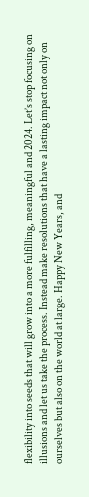flexibility into seeds that will grow into a more fulfilling, meaningful and 2024. Let’s stop focusing on illusions and let us take the process. Instead make resolutions that have a lasting impact not only on ourselves but also on the world at large. Happy New Years, and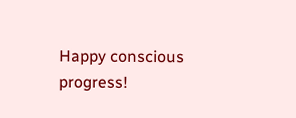Happy conscious progress!